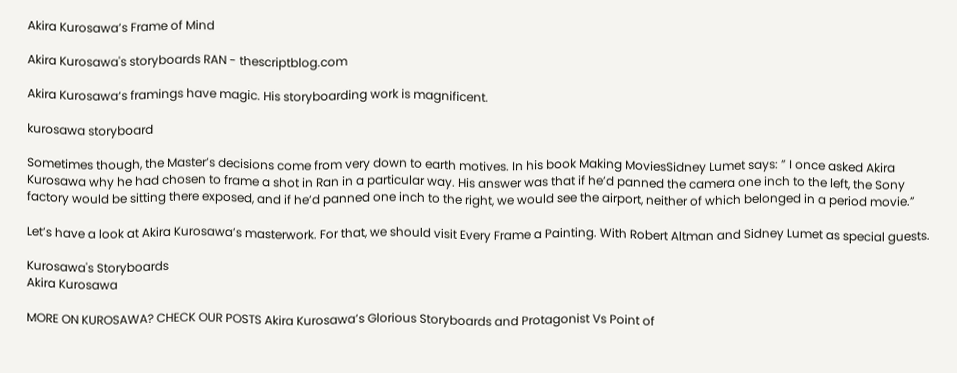Akira Kurosawa’s Frame of Mind

Akira Kurosawa's storyboards RAN - thescriptblog.com

Akira Kurosawa‘s framings have magic. His storyboarding work is magnificent.

kurosawa storyboard

Sometimes though, the Master’s decisions come from very down to earth motives. In his book Making MoviesSidney Lumet says: ” I once asked Akira Kurosawa why he had chosen to frame a shot in Ran in a particular way. His answer was that if he’d panned the camera one inch to the left, the Sony factory would be sitting there exposed, and if he’d panned one inch to the right, we would see the airport, neither of which belonged in a period movie.”

Let’s have a look at Akira Kurosawa’s masterwork. For that, we should visit Every Frame a Painting. With Robert Altman and Sidney Lumet as special guests.

Kurosawa's Storyboards
Akira Kurosawa

MORE ON KUROSAWA? CHECK OUR POSTS Akira Kurosawa’s Glorious Storyboards and Protagonist Vs Point of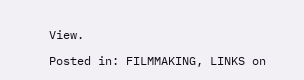View.

Posted in: FILMMAKING, LINKS on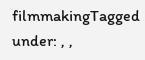filmmakingTagged under: , ,